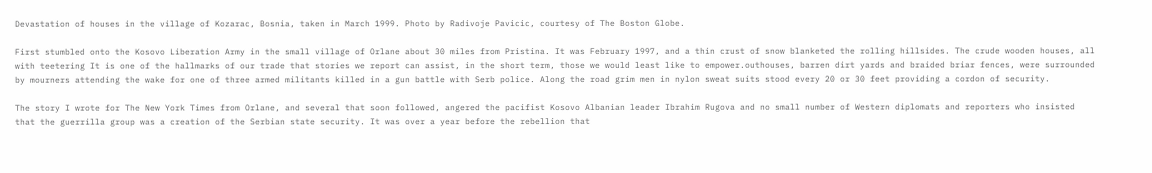Devastation of houses in the village of Kozarac, Bosnia, taken in March 1999. Photo by Radivoje Pavicic, courtesy of The Boston Globe.

First stumbled onto the Kosovo Liberation Army in the small village of Orlane about 30 miles from Pristina. It was February 1997, and a thin crust of snow blanketed the rolling hillsides. The crude wooden houses, all with teetering It is one of the hallmarks of our trade that stories we report can assist, in the short term, those we would least like to empower.outhouses, barren dirt yards and braided briar fences, were surrounded by mourners attending the wake for one of three armed militants killed in a gun battle with Serb police. Along the road grim men in nylon sweat suits stood every 20 or 30 feet providing a cordon of security.

The story I wrote for The New York Times from Orlane, and several that soon followed, angered the pacifist Kosovo Albanian leader Ibrahim Rugova and no small number of Western diplomats and reporters who insisted that the guerrilla group was a creation of the Serbian state security. It was over a year before the rebellion that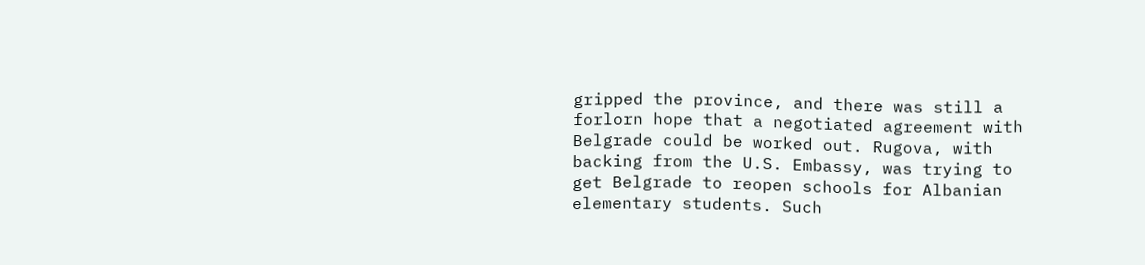gripped the province, and there was still a forlorn hope that a negotiated agreement with Belgrade could be worked out. Rugova, with backing from the U.S. Embassy, was trying to get Belgrade to reopen schools for Albanian elementary students. Such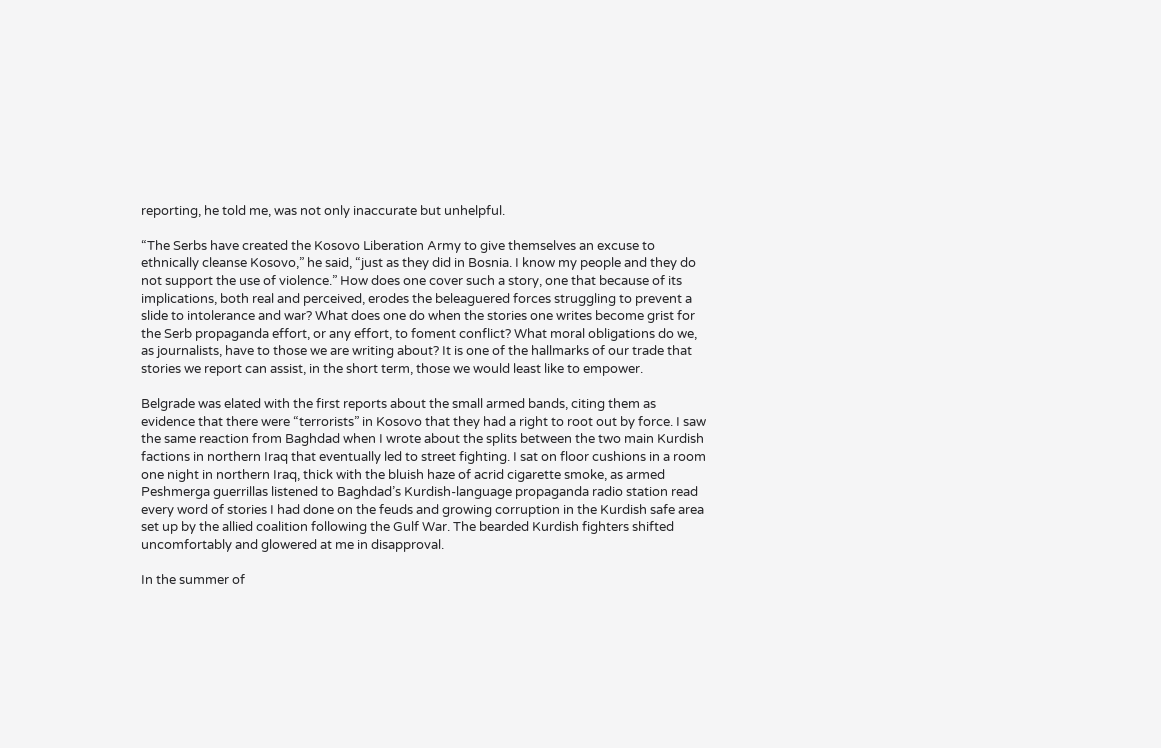reporting, he told me, was not only inaccurate but unhelpful.

“The Serbs have created the Kosovo Liberation Army to give themselves an excuse to ethnically cleanse Kosovo,” he said, “just as they did in Bosnia. I know my people and they do not support the use of violence.” How does one cover such a story, one that because of its implications, both real and perceived, erodes the beleaguered forces struggling to prevent a slide to intolerance and war? What does one do when the stories one writes become grist for the Serb propaganda effort, or any effort, to foment conflict? What moral obligations do we, as journalists, have to those we are writing about? It is one of the hallmarks of our trade that stories we report can assist, in the short term, those we would least like to empower.

Belgrade was elated with the first reports about the small armed bands, citing them as evidence that there were “terrorists” in Kosovo that they had a right to root out by force. I saw the same reaction from Baghdad when I wrote about the splits between the two main Kurdish factions in northern Iraq that eventually led to street fighting. I sat on floor cushions in a room one night in northern Iraq, thick with the bluish haze of acrid cigarette smoke, as armed Peshmerga guerrillas listened to Baghdad’s Kurdish-language propaganda radio station read every word of stories I had done on the feuds and growing corruption in the Kurdish safe area set up by the allied coalition following the Gulf War. The bearded Kurdish fighters shifted uncomfortably and glowered at me in disapproval.

In the summer of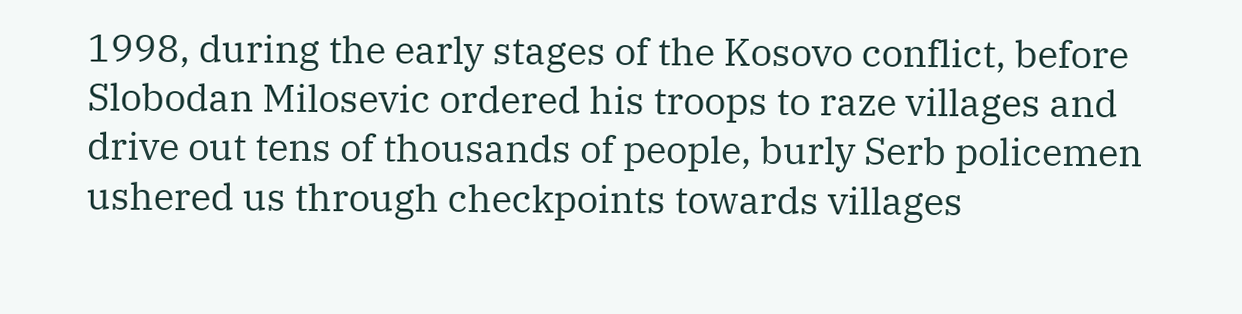1998, during the early stages of the Kosovo conflict, before Slobodan Milosevic ordered his troops to raze villages and drive out tens of thousands of people, burly Serb policemen ushered us through checkpoints towards villages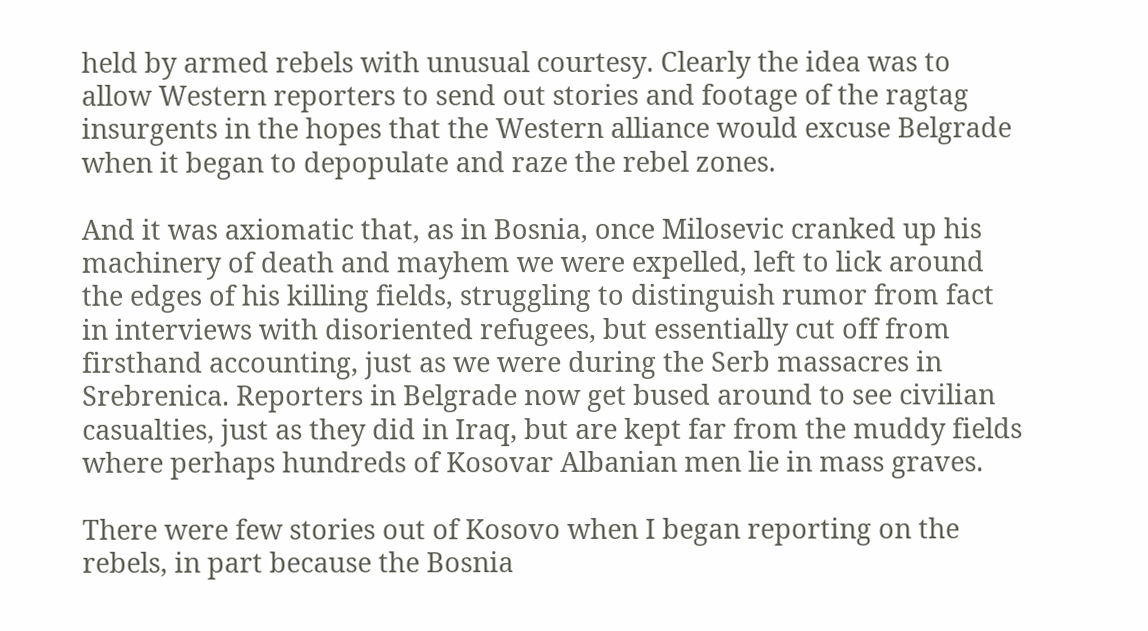held by armed rebels with unusual courtesy. Clearly the idea was to allow Western reporters to send out stories and footage of the ragtag insurgents in the hopes that the Western alliance would excuse Belgrade when it began to depopulate and raze the rebel zones.

And it was axiomatic that, as in Bosnia, once Milosevic cranked up his machinery of death and mayhem we were expelled, left to lick around the edges of his killing fields, struggling to distinguish rumor from fact in interviews with disoriented refugees, but essentially cut off from firsthand accounting, just as we were during the Serb massacres in Srebrenica. Reporters in Belgrade now get bused around to see civilian casualties, just as they did in Iraq, but are kept far from the muddy fields where perhaps hundreds of Kosovar Albanian men lie in mass graves.

There were few stories out of Kosovo when I began reporting on the rebels, in part because the Bosnia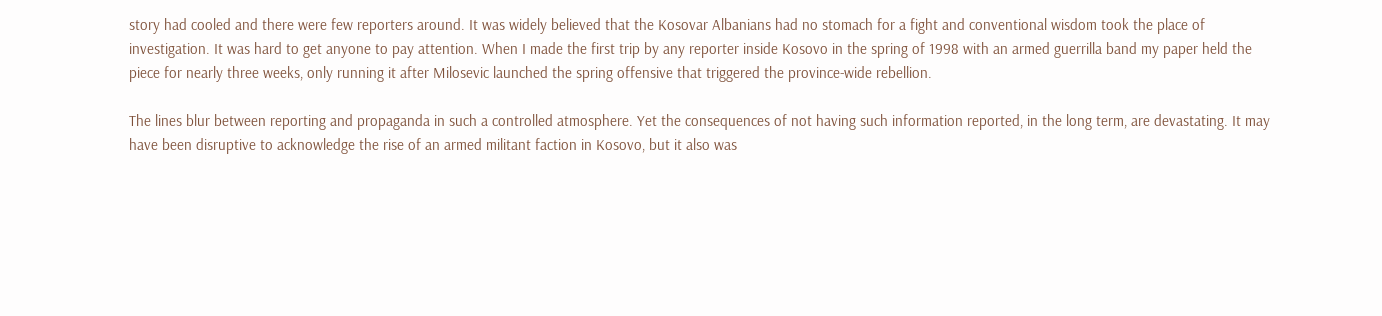story had cooled and there were few reporters around. It was widely believed that the Kosovar Albanians had no stomach for a fight and conventional wisdom took the place of investigation. It was hard to get anyone to pay attention. When I made the first trip by any reporter inside Kosovo in the spring of 1998 with an armed guerrilla band my paper held the piece for nearly three weeks, only running it after Milosevic launched the spring offensive that triggered the province-wide rebellion.

The lines blur between reporting and propaganda in such a controlled atmosphere. Yet the consequences of not having such information reported, in the long term, are devastating. It may have been disruptive to acknowledge the rise of an armed militant faction in Kosovo, but it also was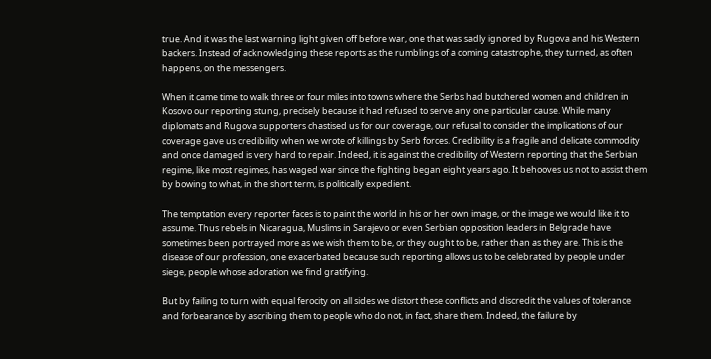true. And it was the last warning light given off before war, one that was sadly ignored by Rugova and his Western backers. Instead of acknowledging these reports as the rumblings of a coming catastrophe, they turned, as often happens, on the messengers.

When it came time to walk three or four miles into towns where the Serbs had butchered women and children in Kosovo our reporting stung, precisely because it had refused to serve any one particular cause. While many diplomats and Rugova supporters chastised us for our coverage, our refusal to consider the implications of our coverage gave us credibility when we wrote of killings by Serb forces. Credibility is a fragile and delicate commodity and once damaged is very hard to repair. Indeed, it is against the credibility of Western reporting that the Serbian regime, like most regimes, has waged war since the fighting began eight years ago. It behooves us not to assist them by bowing to what, in the short term, is politically expedient.

The temptation every reporter faces is to paint the world in his or her own image, or the image we would like it to assume. Thus rebels in Nicaragua, Muslims in Sarajevo or even Serbian opposition leaders in Belgrade have sometimes been portrayed more as we wish them to be, or they ought to be, rather than as they are. This is the disease of our profession, one exacerbated because such reporting allows us to be celebrated by people under siege, people whose adoration we find gratifying.

But by failing to turn with equal ferocity on all sides we distort these conflicts and discredit the values of tolerance and forbearance by ascribing them to people who do not, in fact, share them. Indeed, the failure by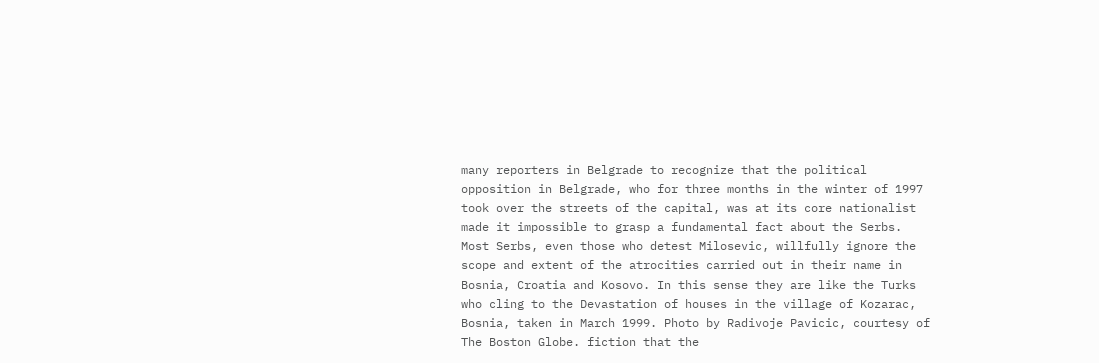many reporters in Belgrade to recognize that the political opposition in Belgrade, who for three months in the winter of 1997 took over the streets of the capital, was at its core nationalist made it impossible to grasp a fundamental fact about the Serbs. Most Serbs, even those who detest Milosevic, willfully ignore the scope and extent of the atrocities carried out in their name in Bosnia, Croatia and Kosovo. In this sense they are like the Turks who cling to the Devastation of houses in the village of Kozarac, Bosnia, taken in March 1999. Photo by Radivoje Pavicic, courtesy of The Boston Globe. fiction that the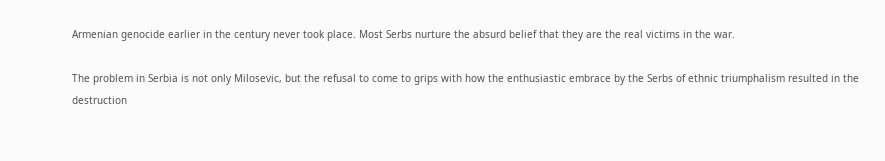Armenian genocide earlier in the century never took place. Most Serbs nurture the absurd belief that they are the real victims in the war.

The problem in Serbia is not only Milosevic, but the refusal to come to grips with how the enthusiastic embrace by the Serbs of ethnic triumphalism resulted in the destruction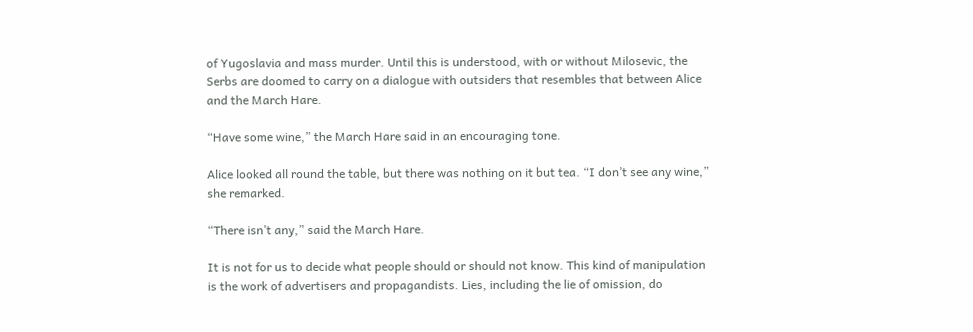of Yugoslavia and mass murder. Until this is understood, with or without Milosevic, the Serbs are doomed to carry on a dialogue with outsiders that resembles that between Alice and the March Hare.

“Have some wine,” the March Hare said in an encouraging tone.

Alice looked all round the table, but there was nothing on it but tea. “I don’t see any wine,” she remarked.

“There isn’t any,” said the March Hare.

It is not for us to decide what people should or should not know. This kind of manipulation is the work of advertisers and propagandists. Lies, including the lie of omission, do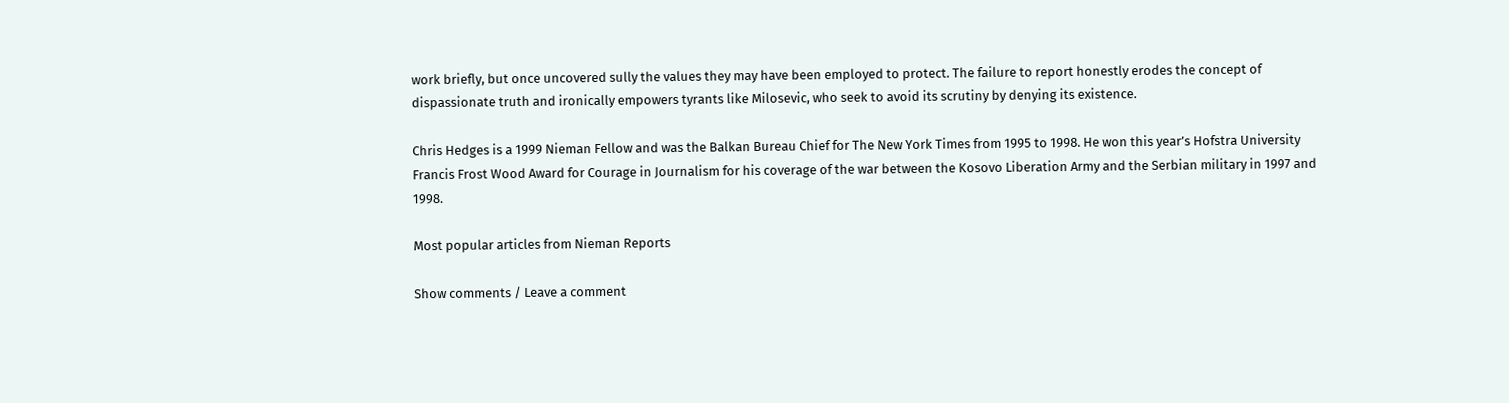work briefly, but once uncovered sully the values they may have been employed to protect. The failure to report honestly erodes the concept of dispassionate truth and ironically empowers tyrants like Milosevic, who seek to avoid its scrutiny by denying its existence.

Chris Hedges is a 1999 Nieman Fellow and was the Balkan Bureau Chief for The New York Times from 1995 to 1998. He won this year’s Hofstra University Francis Frost Wood Award for Courage in Journalism for his coverage of the war between the Kosovo Liberation Army and the Serbian military in 1997 and 1998.

Most popular articles from Nieman Reports

Show comments / Leave a comment